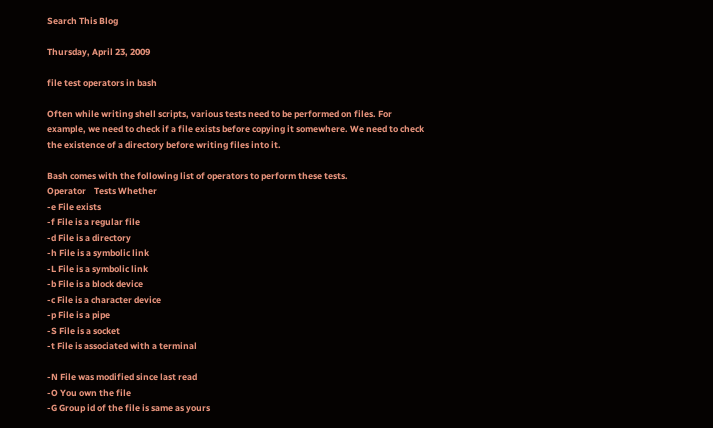Search This Blog

Thursday, April 23, 2009

file test operators in bash

Often while writing shell scripts, various tests need to be performed on files. For example, we need to check if a file exists before copying it somewhere. We need to check the existence of a directory before writing files into it.

Bash comes with the following list of operators to perform these tests.
Operator    Tests Whether
-e File exists
-f File is a regular file
-d File is a directory
-h File is a symbolic link
-L File is a symbolic link
-b File is a block device
-c File is a character device
-p File is a pipe
-S File is a socket
-t File is associated with a terminal

-N File was modified since last read
-O You own the file
-G Group id of the file is same as yours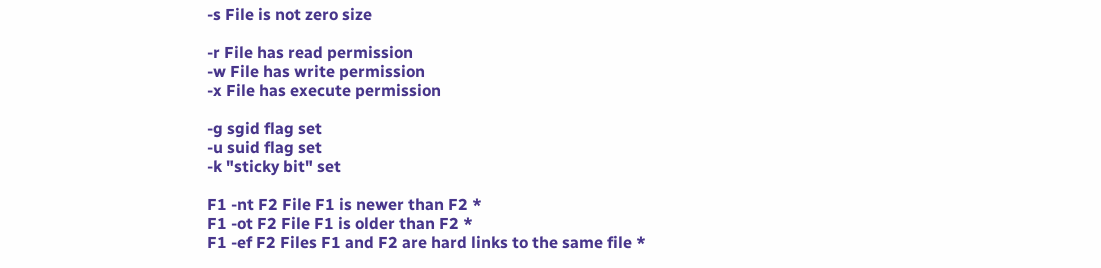-s File is not zero size

-r File has read permission
-w File has write permission
-x File has execute permission

-g sgid flag set
-u suid flag set
-k "sticky bit" set

F1 -nt F2 File F1 is newer than F2 *
F1 -ot F2 File F1 is older than F2 *
F1 -ef F2 Files F1 and F2 are hard links to the same file *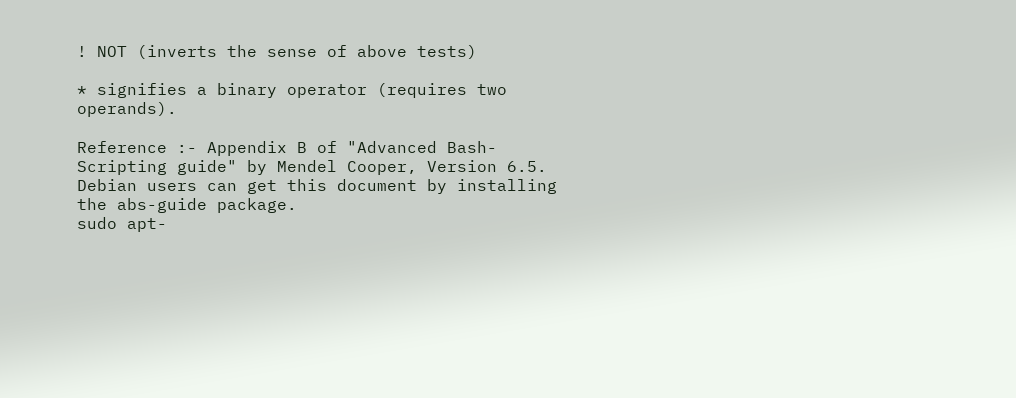! NOT (inverts the sense of above tests)

* signifies a binary operator (requires two operands).

Reference :- Appendix B of "Advanced Bash-Scripting guide" by Mendel Cooper, Version 6.5. Debian users can get this document by installing the abs-guide package.
sudo apt-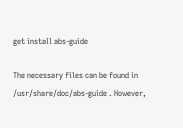get install abs-guide

The necessary files can be found in /usr/share/doc/abs-guide . However,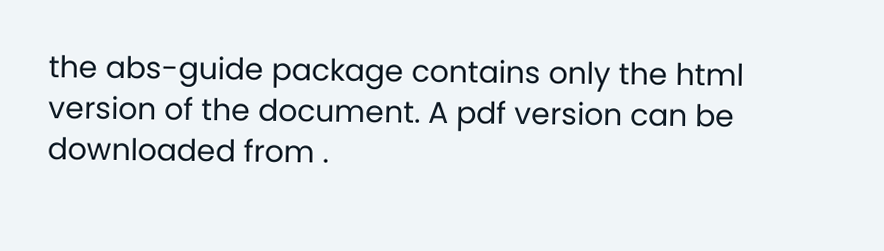the abs-guide package contains only the html version of the document. A pdf version can be downloaded from .